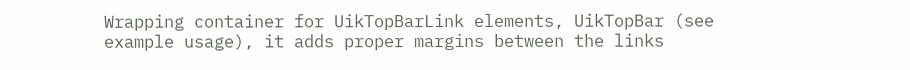Wrapping container for UikTopBarLink elements, UikTopBar (see example usage), it adds proper margins between the links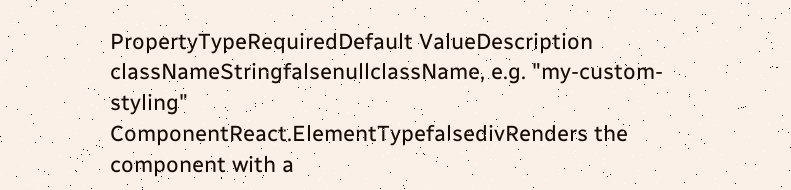PropertyTypeRequiredDefault ValueDescription
classNameStringfalsenullclassName, e.g. "my-custom-styling"
ComponentReact.ElementTypefalsedivRenders the component with a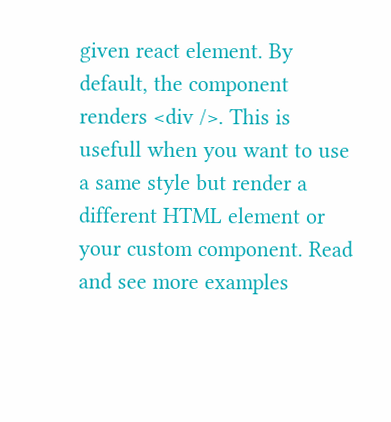given react element. By default, the component renders <div />. This is usefull when you want to use a same style but render a different HTML element or your custom component. Read and see more examples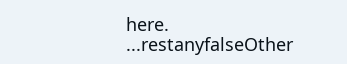here.
...restanyfalseOther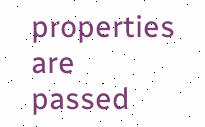properties are passed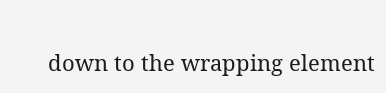down to the wrapping element